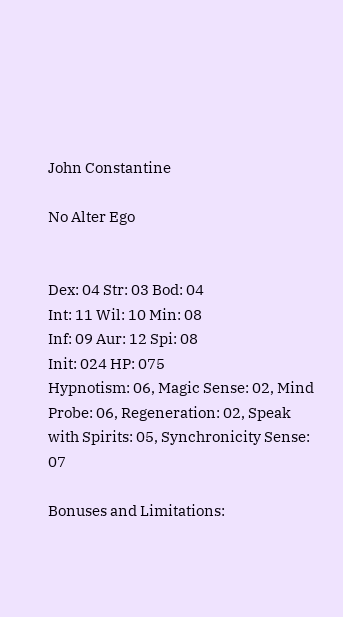John Constantine

No Alter Ego


Dex: 04 Str: 03 Bod: 04
Int: 11 Wil: 10 Min: 08
Inf: 09 Aur: 12 Spi: 08
Init: 024 HP: 075
Hypnotism: 06, Magic Sense: 02, Mind Probe: 06, Regeneration: 02, Speak with Spirits: 05, Synchronicity Sense: 07

Bonuses and Limitations: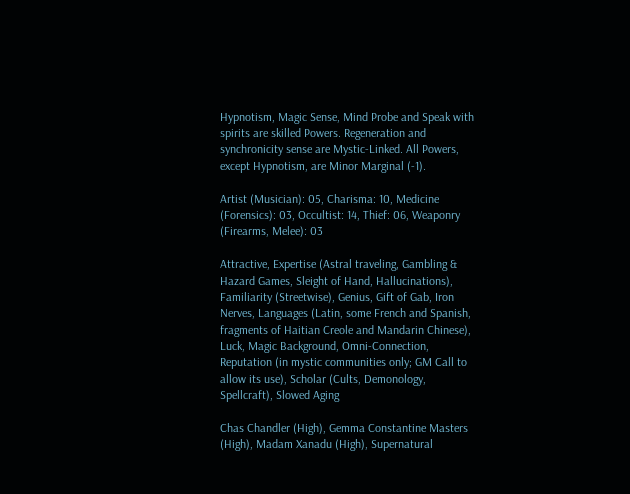Hypnotism, Magic Sense, Mind Probe and Speak with spirits are skilled Powers. Regeneration and synchronicity sense are Mystic-Linked. All Powers, except Hypnotism, are Minor Marginal (-1).

Artist (Musician): 05, Charisma: 10, Medicine (Forensics): 03, Occultist: 14, Thief: 06, Weaponry (Firearms, Melee): 03

Attractive, Expertise (Astral traveling, Gambling & Hazard Games, Sleight of Hand, Hallucinations), Familiarity (Streetwise), Genius, Gift of Gab, Iron Nerves, Languages (Latin, some French and Spanish, fragments of Haitian Creole and Mandarin Chinese), Luck, Magic Background, Omni-Connection, Reputation (in mystic communities only; GM Call to allow its use), Scholar (Cults, Demonology, Spellcraft), Slowed Aging

Chas Chandler (High), Gemma Constantine Masters (High), Madam Xanadu (High), Supernatural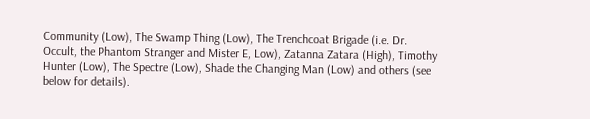Community (Low), The Swamp Thing (Low), The Trenchcoat Brigade (i.e. Dr. Occult, the Phantom Stranger and Mister E, Low), Zatanna Zatara (High), Timothy Hunter (Low), The Spectre (Low), Shade the Changing Man (Low) and others (see below for details).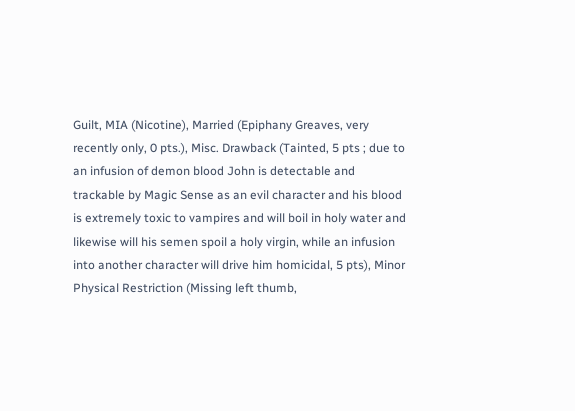Guilt, MIA (Nicotine), Married (Epiphany Greaves, very recently only, 0 pts.), Misc. Drawback (Tainted, 5 pts ; due to an infusion of demon blood John is detectable and trackable by Magic Sense as an evil character and his blood is extremely toxic to vampires and will boil in holy water and likewise will his semen spoil a holy virgin, while an infusion into another character will drive him homicidal, 5 pts), Minor Physical Restriction (Missing left thumb,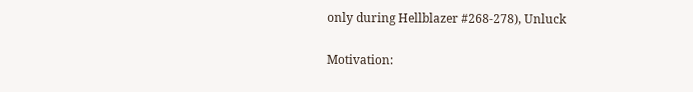only during Hellblazer #268-278), Unluck

Motivation: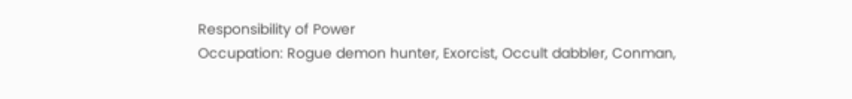Responsibility of Power
Occupation: Rogue demon hunter, Exorcist, Occult dabbler, Conman,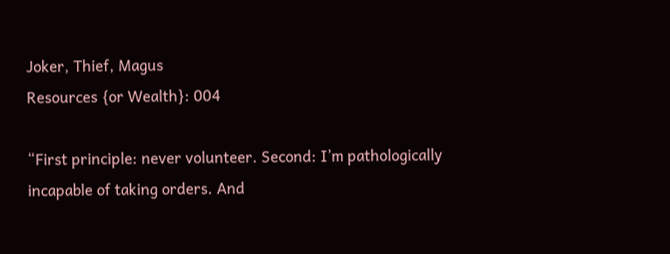Joker, Thief, Magus
Resources {or Wealth}: 004

“First principle: never volunteer. Second: I’m pathologically incapable of taking orders. And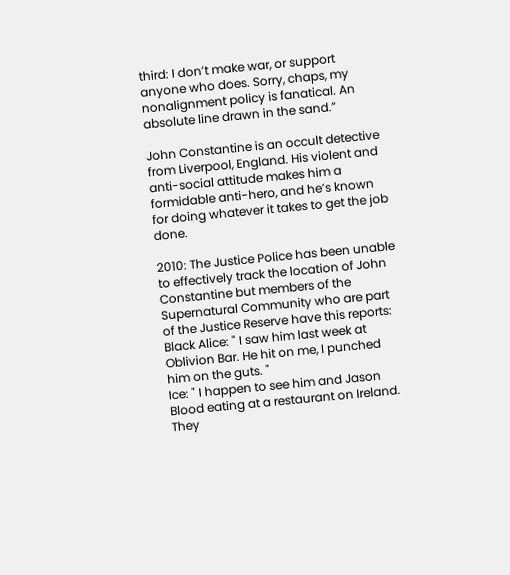third: I don’t make war, or support anyone who does. Sorry, chaps, my nonalignment policy is fanatical. An absolute line drawn in the sand.”

John Constantine is an occult detective from Liverpool, England. His violent and anti-social attitude makes him a formidable anti-hero, and he’s known for doing whatever it takes to get the job done.

2010: The Justice Police has been unable to effectively track the location of John Constantine but members of the Supernatural Community who are part of the Justice Reserve have this reports:
Black Alice: " I saw him last week at Oblivion Bar. He hit on me, I punched him on the guts. "
Ice: " I happen to see him and Jason Blood eating at a restaurant on Ireland. They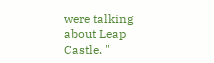were talking about Leap Castle. "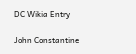DC Wikia Entry

John Constantine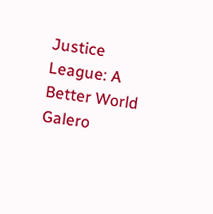Justice League: A Better World Galero